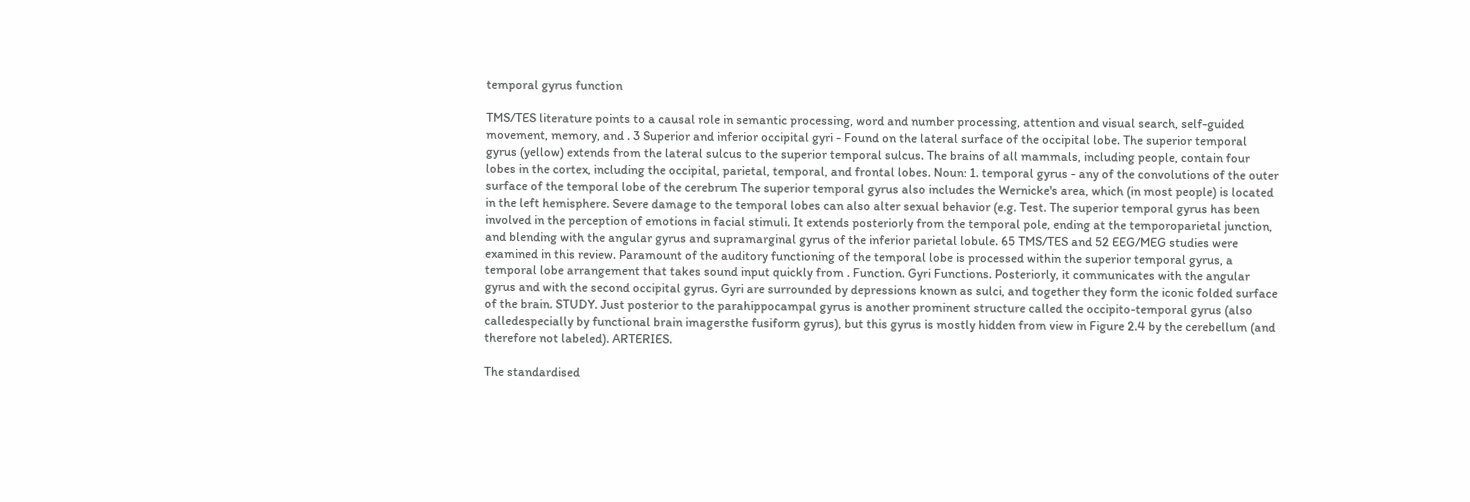temporal gyrus function

TMS/TES literature points to a causal role in semantic processing, word and number processing, attention and visual search, self-guided movement, memory, and . 3 Superior and inferior occipital gyri - Found on the lateral surface of the occipital lobe. The superior temporal gyrus (yellow) extends from the lateral sulcus to the superior temporal sulcus. The brains of all mammals, including people, contain four lobes in the cortex, including the occipital, parietal, temporal, and frontal lobes. Noun: 1. temporal gyrus - any of the convolutions of the outer surface of the temporal lobe of the cerebrum The superior temporal gyrus also includes the Wernicke's area, which (in most people) is located in the left hemisphere. Severe damage to the temporal lobes can also alter sexual behavior (e.g. Test. The superior temporal gyrus has been involved in the perception of emotions in facial stimuli. It extends posteriorly from the temporal pole, ending at the temporoparietal junction, and blending with the angular gyrus and supramarginal gyrus of the inferior parietal lobule. 65 TMS/TES and 52 EEG/MEG studies were examined in this review. Paramount of the auditory functioning of the temporal lobe is processed within the superior temporal gyrus, a temporal lobe arrangement that takes sound input quickly from . Function. Gyri Functions. Posteriorly, it communicates with the angular gyrus and with the second occipital gyrus. Gyri are surrounded by depressions known as sulci, and together they form the iconic folded surface of the brain. STUDY. Just posterior to the parahippocampal gyrus is another prominent structure called the occipito-temporal gyrus (also calledespecially by functional brain imagersthe fusiform gyrus), but this gyrus is mostly hidden from view in Figure 2.4 by the cerebellum (and therefore not labeled). ARTERIES.

The standardised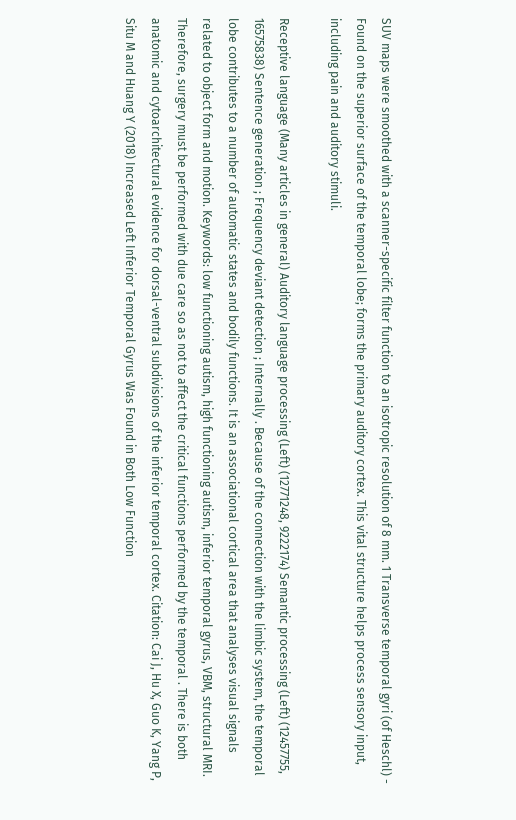SUV maps were smoothed with a scanner-specific filter function to an isotropic resolution of 8 mm. 1 Transverse temporal gyri (of Heschl) - Found on the superior surface of the temporal lobe; forms the primary auditory cortex. This vital structure helps process sensory input, including pain and auditory stimuli.

Receptive language (Many articles in general) Auditory language processing (Left) (12771248, 9222174) Semantic processing (Left) (12457755, 16575838) Sentence generation ; Frequency deviant detection ; Internally . Because of the connection with the limbic system, the temporal lobe contributes to a number of automatic states and bodily functions. It is an associational cortical area that analyses visual signals related to object form and motion. Keywords: low functioning autism, high functioning autism, inferior temporal gyrus, VBM, structural MRI. Therefore, surgery must be performed with due care so as not to affect the critical functions performed by the temporal . There is both anatomic and cytoarchitectural evidence for dorsal-ventral subdivisions of the inferior temporal cortex. Citation: Cai J, Hu X, Guo K, Yang P, Situ M and Huang Y (2018) Increased Left Inferior Temporal Gyrus Was Found in Both Low Function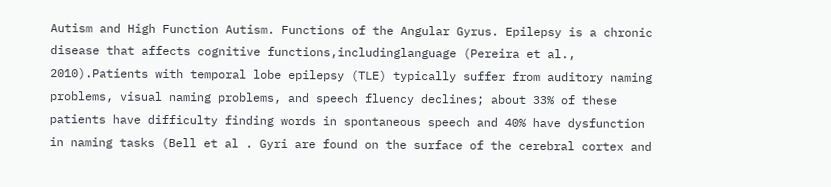Autism and High Function Autism. Functions of the Angular Gyrus. Epilepsy is a chronic disease that affects cognitive functions,includinglanguage (Pereira et al., 2010).Patients with temporal lobe epilepsy (TLE) typically suffer from auditory naming problems, visual naming problems, and speech fluency declines; about 33% of these patients have difficulty finding words in spontaneous speech and 40% have dysfunction in naming tasks (Bell et al . Gyri are found on the surface of the cerebral cortex and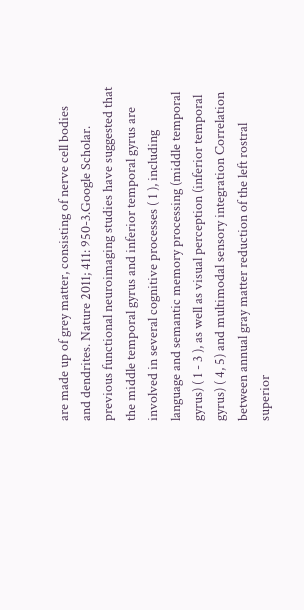are made up of grey matter, consisting of nerve cell bodies and dendrites. Nature 2011; 411: 950-3.Google Scholar. previous functional neuroimaging studies have suggested that the middle temporal gyrus and inferior temporal gyrus are involved in several cognitive processes ( 1 ), including language and semantic memory processing (middle temporal gyrus) ( 1 - 3 ), as well as visual perception (inferior temporal gyrus) ( 4, 5) and multimodal sensory integration Correlation between annual gray matter reduction of the left rostral superior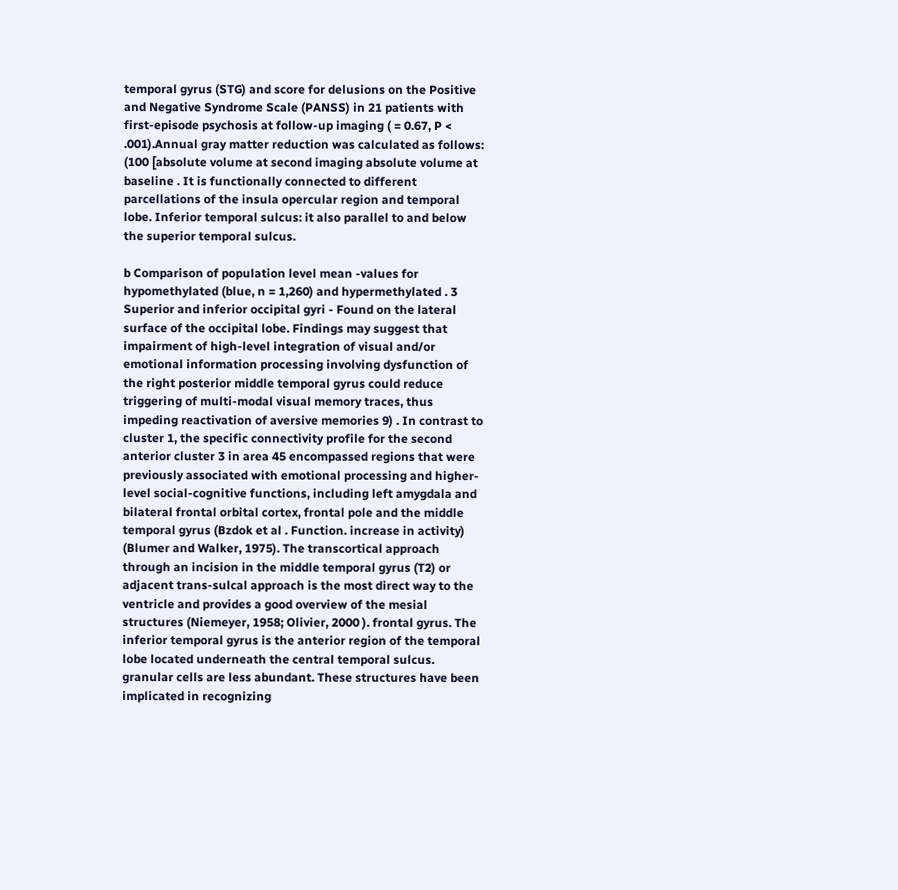temporal gyrus (STG) and score for delusions on the Positive and Negative Syndrome Scale (PANSS) in 21 patients with first-episode psychosis at follow-up imaging ( = 0.67, P < .001).Annual gray matter reduction was calculated as follows: (100 [absolute volume at second imaging absolute volume at baseline . It is functionally connected to different parcellations of the insula opercular region and temporal lobe. Inferior temporal sulcus: it also parallel to and below the superior temporal sulcus.

b Comparison of population level mean -values for hypomethylated (blue, n = 1,260) and hypermethylated . 3 Superior and inferior occipital gyri - Found on the lateral surface of the occipital lobe. Findings may suggest that impairment of high-level integration of visual and/or emotional information processing involving dysfunction of the right posterior middle temporal gyrus could reduce triggering of multi-modal visual memory traces, thus impeding reactivation of aversive memories 9) . In contrast to cluster 1, the specific connectivity profile for the second anterior cluster 3 in area 45 encompassed regions that were previously associated with emotional processing and higher-level social-cognitive functions, including left amygdala and bilateral frontal orbital cortex, frontal pole and the middle temporal gyrus (Bzdok et al . Function. increase in activity) (Blumer and Walker, 1975). The transcortical approach through an incision in the middle temporal gyrus (T2) or adjacent trans-sulcal approach is the most direct way to the ventricle and provides a good overview of the mesial structures (Niemeyer, 1958; Olivier, 2000 ). frontal gyrus. The inferior temporal gyrus is the anterior region of the temporal lobe located underneath the central temporal sulcus. granular cells are less abundant. These structures have been implicated in recognizing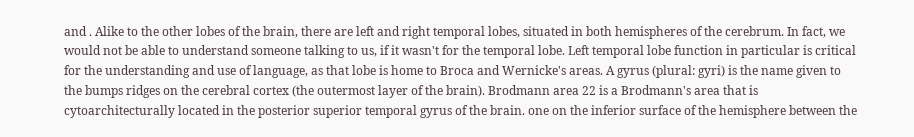and . Alike to the other lobes of the brain, there are left and right temporal lobes, situated in both hemispheres of the cerebrum. In fact, we would not be able to understand someone talking to us, if it wasn't for the temporal lobe. Left temporal lobe function in particular is critical for the understanding and use of language, as that lobe is home to Broca and Wernicke's areas. A gyrus (plural: gyri) is the name given to the bumps ridges on the cerebral cortex (the outermost layer of the brain). Brodmann area 22 is a Brodmann's area that is cytoarchitecturally located in the posterior superior temporal gyrus of the brain. one on the inferior surface of the hemisphere between the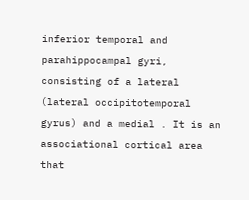inferior temporal and parahippocampal gyri, consisting of a lateral (lateral occipitotemporal gyrus) and a medial . It is an associational cortical area that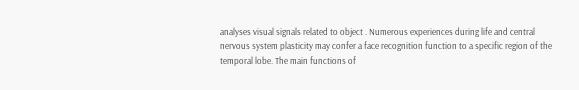analyses visual signals related to object . Numerous experiences during life and central nervous system plasticity may confer a face recognition function to a specific region of the temporal lobe. The main functions of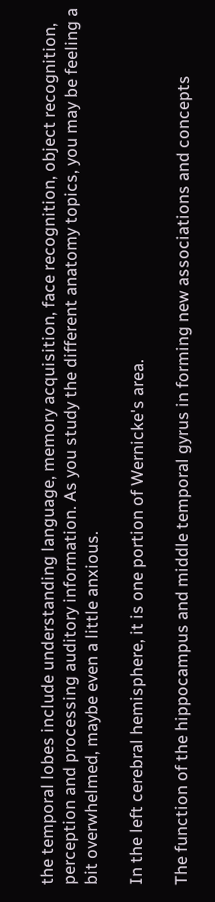the temporal lobes include understanding language, memory acquisition, face recognition, object recognition, perception and processing auditory information. As you study the different anatomy topics, you may be feeling a bit overwhelmed, maybe even a little anxious.

In the left cerebral hemisphere, it is one portion of Wernicke's area.

The function of the hippocampus and middle temporal gyrus in forming new associations and concepts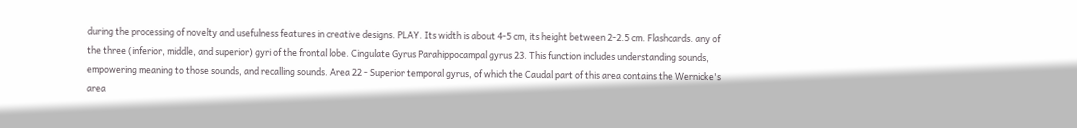during the processing of novelty and usefulness features in creative designs. PLAY. Its width is about 4-5 cm, its height between 2-2.5 cm. Flashcards. any of the three (inferior, middle, and superior) gyri of the frontal lobe. Cingulate Gyrus Parahippocampal gyrus 23. This function includes understanding sounds, empowering meaning to those sounds, and recalling sounds. Area 22 - Superior temporal gyrus, of which the Caudal part of this area contains the Wernicke's area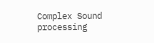Complex Sound processing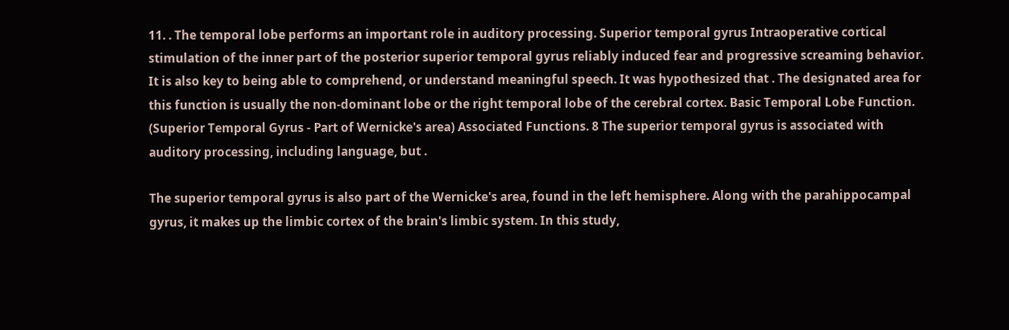11. . The temporal lobe performs an important role in auditory processing. Superior temporal gyrus Intraoperative cortical stimulation of the inner part of the posterior superior temporal gyrus reliably induced fear and progressive screaming behavior. It is also key to being able to comprehend, or understand meaningful speech. It was hypothesized that . The designated area for this function is usually the non-dominant lobe or the right temporal lobe of the cerebral cortex. Basic Temporal Lobe Function. (Superior Temporal Gyrus - Part of Wernicke's area) Associated Functions. 8 The superior temporal gyrus is associated with auditory processing, including language, but .

The superior temporal gyrus is also part of the Wernicke's area, found in the left hemisphere. Along with the parahippocampal gyrus, it makes up the limbic cortex of the brain's limbic system. In this study,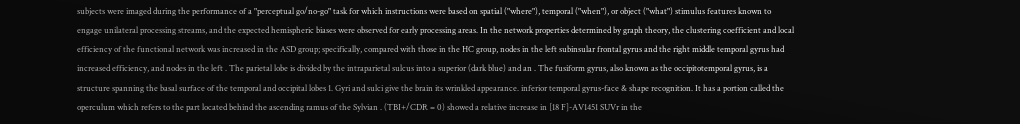subjects were imaged during the performance of a "perceptual go/no-go" task for which instructions were based on spatial ("where"), temporal ("when"), or object ("what") stimulus features known to engage unilateral processing streams, and the expected hemispheric biases were observed for early processing areas. In the network properties determined by graph theory, the clustering coefficient and local efficiency of the functional network was increased in the ASD group; specifically, compared with those in the HC group, nodes in the left subinsular frontal gyrus and the right middle temporal gyrus had increased efficiency, and nodes in the left . The parietal lobe is divided by the intraparietal sulcus into a superior (dark blue) and an . The fusiform gyrus, also known as the occipitotemporal gyrus, is a structure spanning the basal surface of the temporal and occipital lobes 1. Gyri and sulci give the brain its wrinkled appearance. inferior temporal gyrus-face & shape recognition. It has a portion called the operculum which refers to the part located behind the ascending ramus of the Sylvian . (TBI+/CDR = 0) showed a relative increase in [18 F]-AV1451 SUVr in the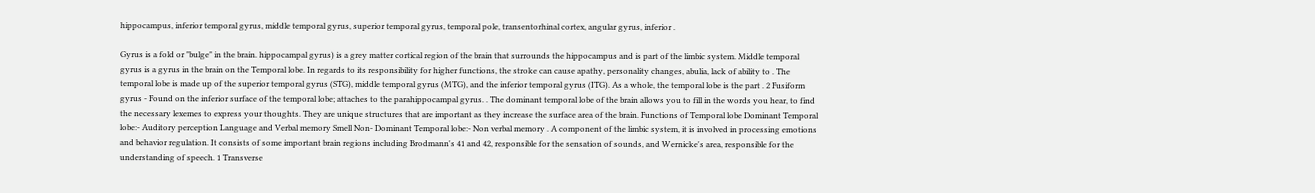hippocampus, inferior temporal gyrus, middle temporal gyrus, superior temporal gyrus, temporal pole, transentorhinal cortex, angular gyrus, inferior .

Gyrus is a fold or "bulge" in the brain. hippocampal gyrus) is a grey matter cortical region of the brain that surrounds the hippocampus and is part of the limbic system. Middle temporal gyrus is a gyrus in the brain on the Temporal lobe. In regards to its responsibility for higher functions, the stroke can cause apathy, personality changes, abulia, lack of ability to . The temporal lobe is made up of the superior temporal gyrus (STG), middle temporal gyrus (MTG), and the inferior temporal gyrus (ITG). As a whole, the temporal lobe is the part . 2 Fusiform gyrus - Found on the inferior surface of the temporal lobe; attaches to the parahippocampal gyrus. . The dominant temporal lobe of the brain allows you to fill in the words you hear, to find the necessary lexemes to express your thoughts. They are unique structures that are important as they increase the surface area of the brain. Functions of Temporal lobe Dominant Temporal lobe:- Auditory perception Language and Verbal memory Smell Non- Dominant Temporal lobe:- Non verbal memory . A component of the limbic system, it is involved in processing emotions and behavior regulation. It consists of some important brain regions including Brodmann's 41 and 42, responsible for the sensation of sounds, and Wernicke's area, responsible for the understanding of speech. 1 Transverse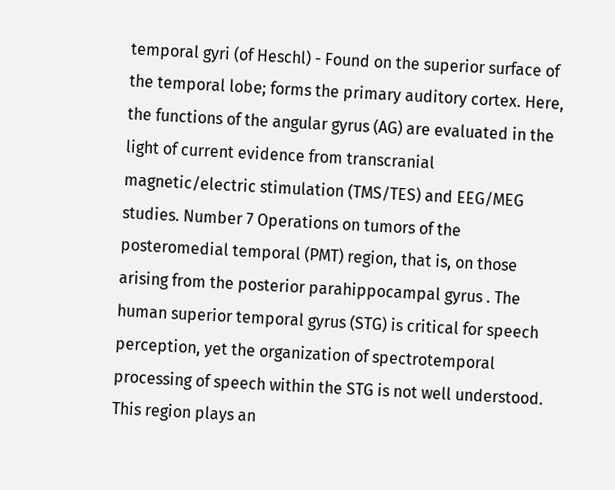temporal gyri (of Heschl) - Found on the superior surface of the temporal lobe; forms the primary auditory cortex. Here, the functions of the angular gyrus (AG) are evaluated in the light of current evidence from transcranial magnetic/electric stimulation (TMS/TES) and EEG/MEG studies. Number 7 Operations on tumors of the posteromedial temporal (PMT) region, that is, on those arising from the posterior parahippocampal gyrus . The human superior temporal gyrus (STG) is critical for speech perception, yet the organization of spectrotemporal processing of speech within the STG is not well understood. This region plays an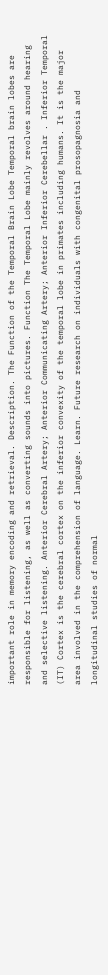important role in memory encoding and retrieval. Description. The Function of the Temporal Brain Lobe Temporal brain lobes are responsible for listening, as well as converting sounds into pictures. Function The Temporal Lobe mainly revolves around hearing and selective listening. Anterior Cerebral Artery; Anterior Communicating Artery; Anterior Inferior Cerebellar . Inferior Temporal (IT) Cortex is the cerebral cortex on the inferior convexity of the temporal lobe in primates including humans. It is the major area involved in the comprehension of language. Learn. Future research on individuals with congenital prosopagnosia and longitudinal studies of normal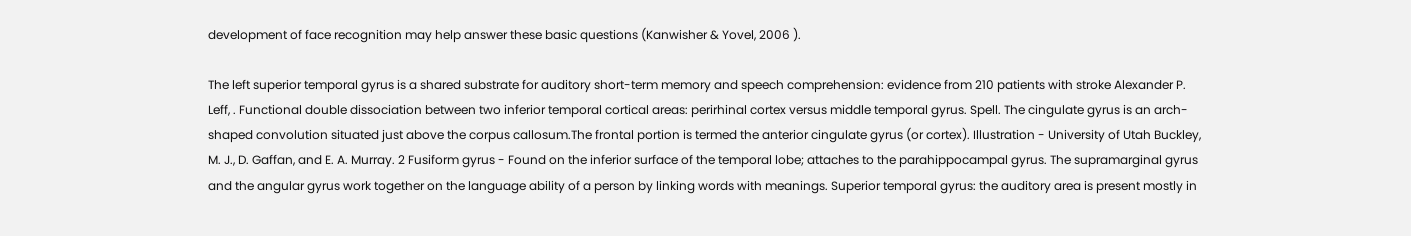development of face recognition may help answer these basic questions (Kanwisher & Yovel, 2006 ).

The left superior temporal gyrus is a shared substrate for auditory short-term memory and speech comprehension: evidence from 210 patients with stroke Alexander P. Leff, . Functional double dissociation between two inferior temporal cortical areas: perirhinal cortex versus middle temporal gyrus. Spell. The cingulate gyrus is an arch-shaped convolution situated just above the corpus callosum.The frontal portion is termed the anterior cingulate gyrus (or cortex). Illustration - University of Utah Buckley, M. J., D. Gaffan, and E. A. Murray. 2 Fusiform gyrus - Found on the inferior surface of the temporal lobe; attaches to the parahippocampal gyrus. The supramarginal gyrus and the angular gyrus work together on the language ability of a person by linking words with meanings. Superior temporal gyrus: the auditory area is present mostly in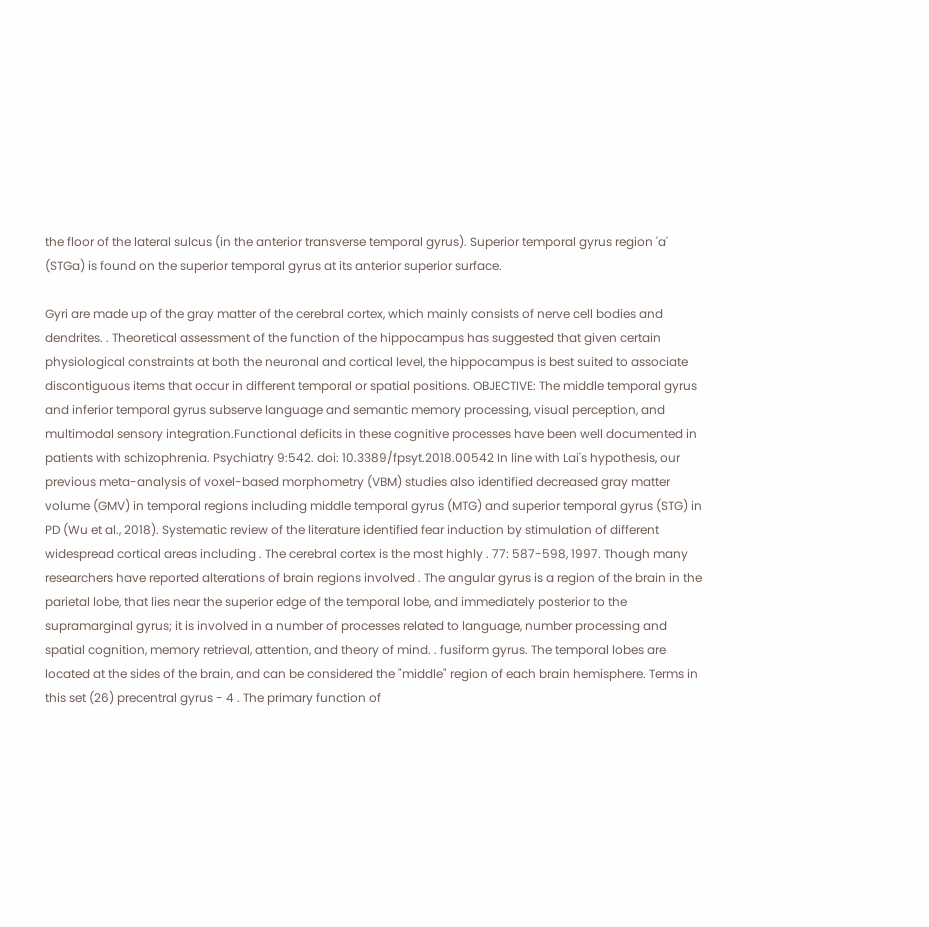the floor of the lateral sulcus (in the anterior transverse temporal gyrus). Superior temporal gyrus region 'a' (STGa) is found on the superior temporal gyrus at its anterior superior surface.

Gyri are made up of the gray matter of the cerebral cortex, which mainly consists of nerve cell bodies and dendrites. . Theoretical assessment of the function of the hippocampus has suggested that given certain physiological constraints at both the neuronal and cortical level, the hippocampus is best suited to associate discontiguous items that occur in different temporal or spatial positions. OBJECTIVE: The middle temporal gyrus and inferior temporal gyrus subserve language and semantic memory processing, visual perception, and multimodal sensory integration.Functional deficits in these cognitive processes have been well documented in patients with schizophrenia. Psychiatry 9:542. doi: 10.3389/fpsyt.2018.00542 In line with Lai's hypothesis, our previous meta-analysis of voxel-based morphometry (VBM) studies also identified decreased gray matter volume (GMV) in temporal regions including middle temporal gyrus (MTG) and superior temporal gyrus (STG) in PD (Wu et al., 2018). Systematic review of the literature identified fear induction by stimulation of different widespread cortical areas including . The cerebral cortex is the most highly . 77: 587-598, 1997. Though many researchers have reported alterations of brain regions involved . The angular gyrus is a region of the brain in the parietal lobe, that lies near the superior edge of the temporal lobe, and immediately posterior to the supramarginal gyrus; it is involved in a number of processes related to language, number processing and spatial cognition, memory retrieval, attention, and theory of mind. . fusiform gyrus. The temporal lobes are located at the sides of the brain, and can be considered the "middle" region of each brain hemisphere. Terms in this set (26) precentral gyrus - 4 . The primary function of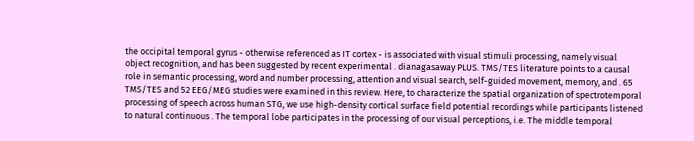the occipital temporal gyrus - otherwise referenced as IT cortex - is associated with visual stimuli processing, namely visual object recognition, and has been suggested by recent experimental . dianagasaway PLUS. TMS/TES literature points to a causal role in semantic processing, word and number processing, attention and visual search, self-guided movement, memory, and . 65 TMS/TES and 52 EEG/MEG studies were examined in this review. Here, to characterize the spatial organization of spectrotemporal processing of speech across human STG, we use high-density cortical surface field potential recordings while participants listened to natural continuous . The temporal lobe participates in the processing of our visual perceptions, i.e. The middle temporal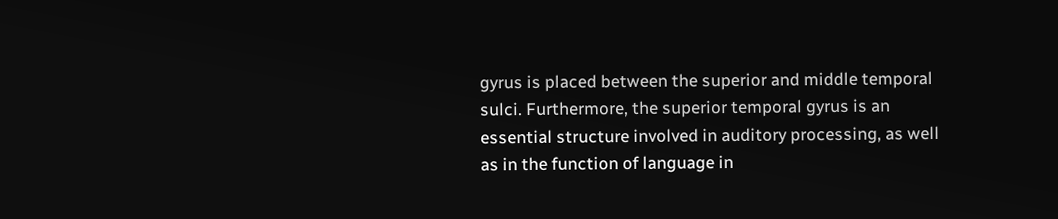gyrus is placed between the superior and middle temporal sulci. Furthermore, the superior temporal gyrus is an essential structure involved in auditory processing, as well as in the function of language in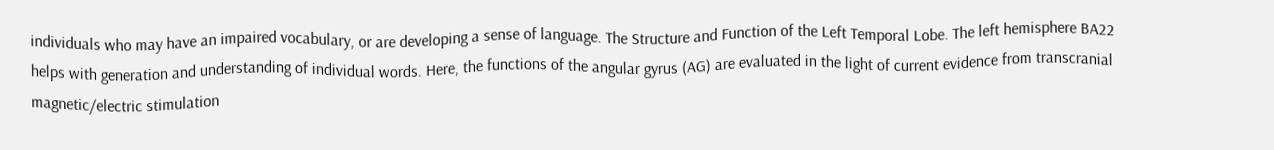individuals who may have an impaired vocabulary, or are developing a sense of language. The Structure and Function of the Left Temporal Lobe. The left hemisphere BA22 helps with generation and understanding of individual words. Here, the functions of the angular gyrus (AG) are evaluated in the light of current evidence from transcranial magnetic/electric stimulation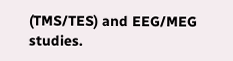(TMS/TES) and EEG/MEG studies.